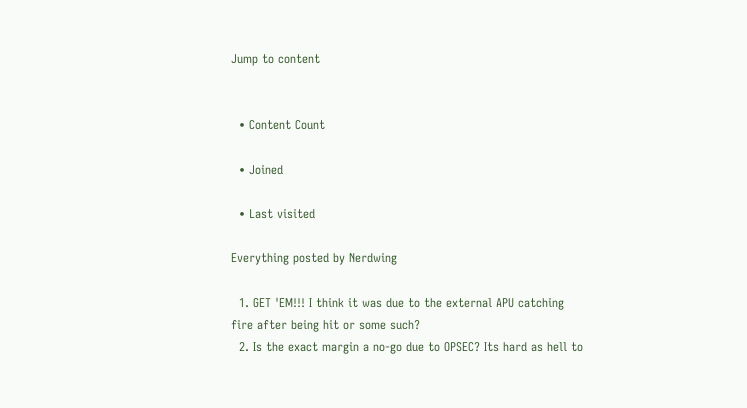Jump to content


  • Content Count

  • Joined

  • Last visited

Everything posted by Nerdwing

  1. GET 'EM!!! I think it was due to the external APU catching fire after being hit or some such?
  2. Is the exact margin a no-go due to OPSEC? Its hard as hell to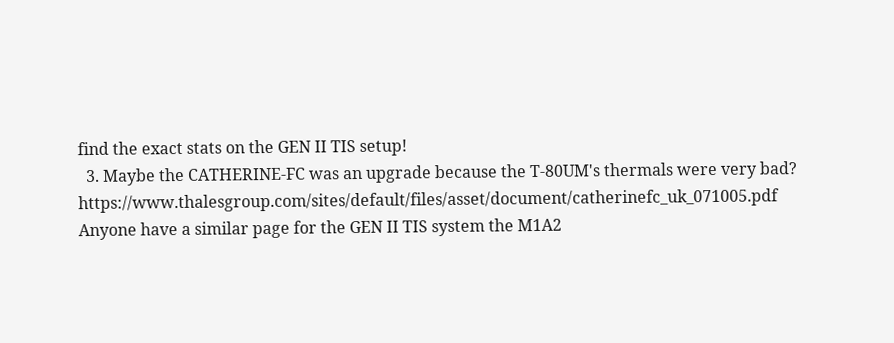find the exact stats on the GEN II TIS setup!
  3. Maybe the CATHERINE-FC was an upgrade because the T-80UM's thermals were very bad? https://www.thalesgroup.com/sites/default/files/asset/document/catherinefc_uk_071005.pdf Anyone have a similar page for the GEN II TIS system the M1A2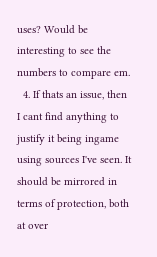uses? Would be interesting to see the numbers to compare em.
  4. If thats an issue, then I cant find anything to justify it being ingame using sources I've seen. It should be mirrored in terms of protection, both at over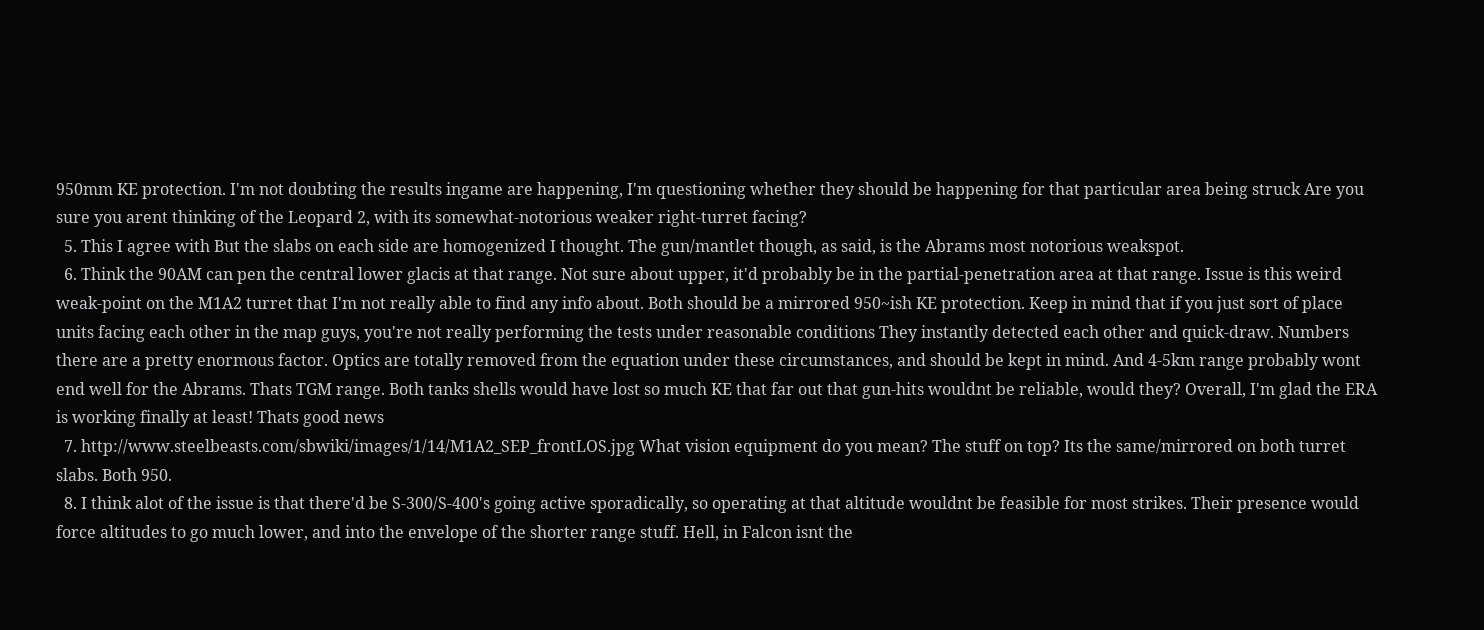950mm KE protection. I'm not doubting the results ingame are happening, I'm questioning whether they should be happening for that particular area being struck Are you sure you arent thinking of the Leopard 2, with its somewhat-notorious weaker right-turret facing?
  5. This I agree with But the slabs on each side are homogenized I thought. The gun/mantlet though, as said, is the Abrams most notorious weakspot.
  6. Think the 90AM can pen the central lower glacis at that range. Not sure about upper, it'd probably be in the partial-penetration area at that range. Issue is this weird weak-point on the M1A2 turret that I'm not really able to find any info about. Both should be a mirrored 950~ish KE protection. Keep in mind that if you just sort of place units facing each other in the map guys, you're not really performing the tests under reasonable conditions They instantly detected each other and quick-draw. Numbers there are a pretty enormous factor. Optics are totally removed from the equation under these circumstances, and should be kept in mind. And 4-5km range probably wont end well for the Abrams. Thats TGM range. Both tanks shells would have lost so much KE that far out that gun-hits wouldnt be reliable, would they? Overall, I'm glad the ERA is working finally at least! Thats good news
  7. http://www.steelbeasts.com/sbwiki/images/1/14/M1A2_SEP_frontLOS.jpg What vision equipment do you mean? The stuff on top? Its the same/mirrored on both turret slabs. Both 950.
  8. I think alot of the issue is that there'd be S-300/S-400's going active sporadically, so operating at that altitude wouldnt be feasible for most strikes. Their presence would force altitudes to go much lower, and into the envelope of the shorter range stuff. Hell, in Falcon isnt the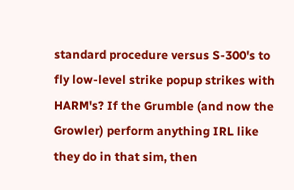standard procedure versus S-300's to fly low-level strike popup strikes with HARM's? If the Grumble (and now the Growler) perform anything IRL like they do in that sim, then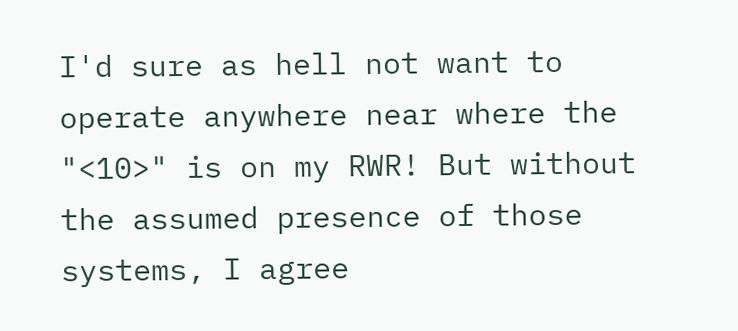I'd sure as hell not want to operate anywhere near where the "<10>" is on my RWR! But without the assumed presence of those systems, I agree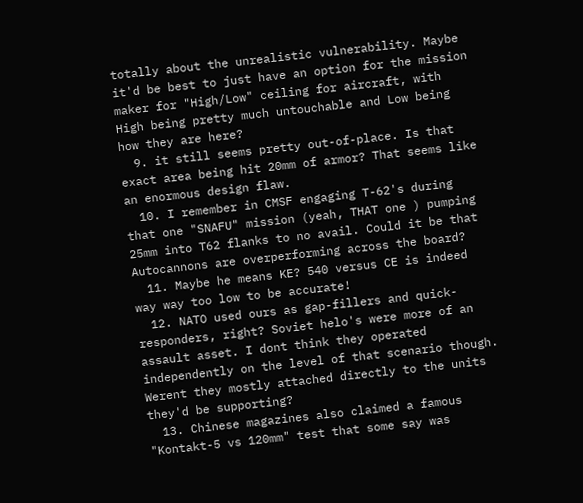totally about the unrealistic vulnerability. Maybe it'd be best to just have an option for the mission maker for "High/Low" ceiling for aircraft, with High being pretty much untouchable and Low being how they are here?
  9. it still seems pretty out-of-place. Is that exact area being hit 20mm of armor? That seems like an enormous design flaw.
  10. I remember in CMSF engaging T-62's during that one "SNAFU" mission (yeah, THAT one ) pumping 25mm into T62 flanks to no avail. Could it be that Autocannons are overperforming across the board?
  11. Maybe he means KE? 540 versus CE is indeed way way too low to be accurate!
  12. NATO used ours as gap-fillers and quick-responders, right? Soviet helo's were more of an assault asset. I dont think they operated independently on the level of that scenario though. Werent they mostly attached directly to the units they'd be supporting?
  13. Chinese magazines also claimed a famous "Kontakt-5 vs 120mm" test that some say was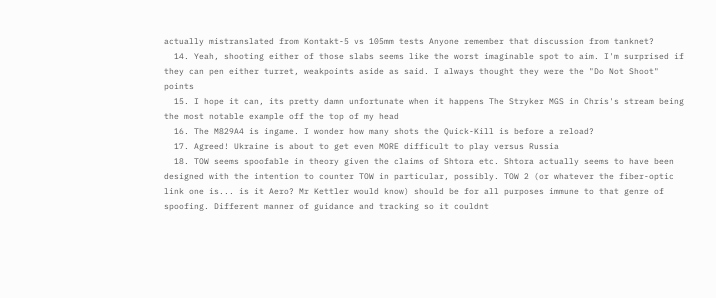actually mistranslated from Kontakt-5 vs 105mm tests Anyone remember that discussion from tanknet?
  14. Yeah, shooting either of those slabs seems like the worst imaginable spot to aim. I'm surprised if they can pen either turret, weakpoints aside as said. I always thought they were the "Do Not Shoot" points
  15. I hope it can, its pretty damn unfortunate when it happens The Stryker MGS in Chris's stream being the most notable example off the top of my head
  16. The M829A4 is ingame. I wonder how many shots the Quick-Kill is before a reload?
  17. Agreed! Ukraine is about to get even MORE difficult to play versus Russia
  18. TOW seems spoofable in theory given the claims of Shtora etc. Shtora actually seems to have been designed with the intention to counter TOW in particular, possibly. TOW 2 (or whatever the fiber-optic link one is... is it Aero? Mr Kettler would know) should be for all purposes immune to that genre of spoofing. Different manner of guidance and tracking so it couldnt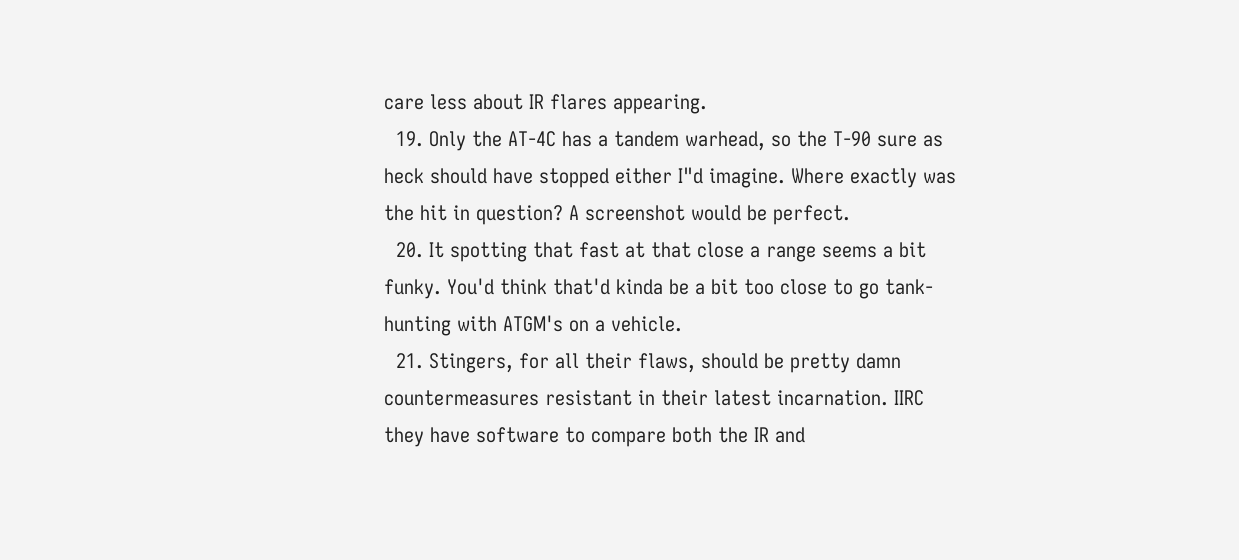care less about IR flares appearing.
  19. Only the AT-4C has a tandem warhead, so the T-90 sure as heck should have stopped either I"d imagine. Where exactly was the hit in question? A screenshot would be perfect.
  20. It spotting that fast at that close a range seems a bit funky. You'd think that'd kinda be a bit too close to go tank-hunting with ATGM's on a vehicle.
  21. Stingers, for all their flaws, should be pretty damn countermeasures resistant in their latest incarnation. IIRC they have software to compare both the IR and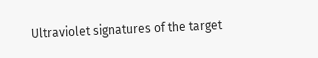Ultraviolet signatures of the target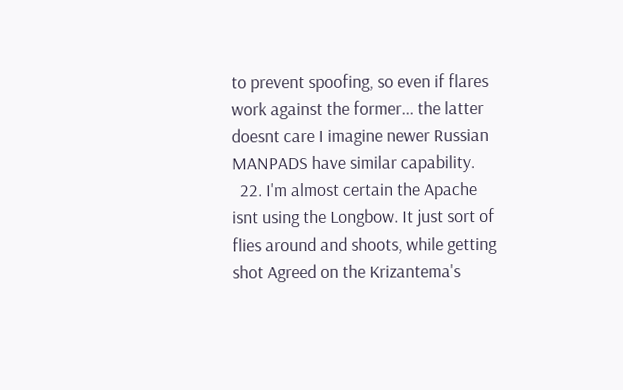to prevent spoofing, so even if flares work against the former... the latter doesnt care I imagine newer Russian MANPADS have similar capability.
  22. I'm almost certain the Apache isnt using the Longbow. It just sort of flies around and shoots, while getting shot Agreed on the Krizantema's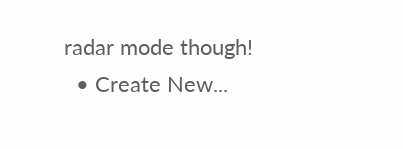radar mode though!
  • Create New...